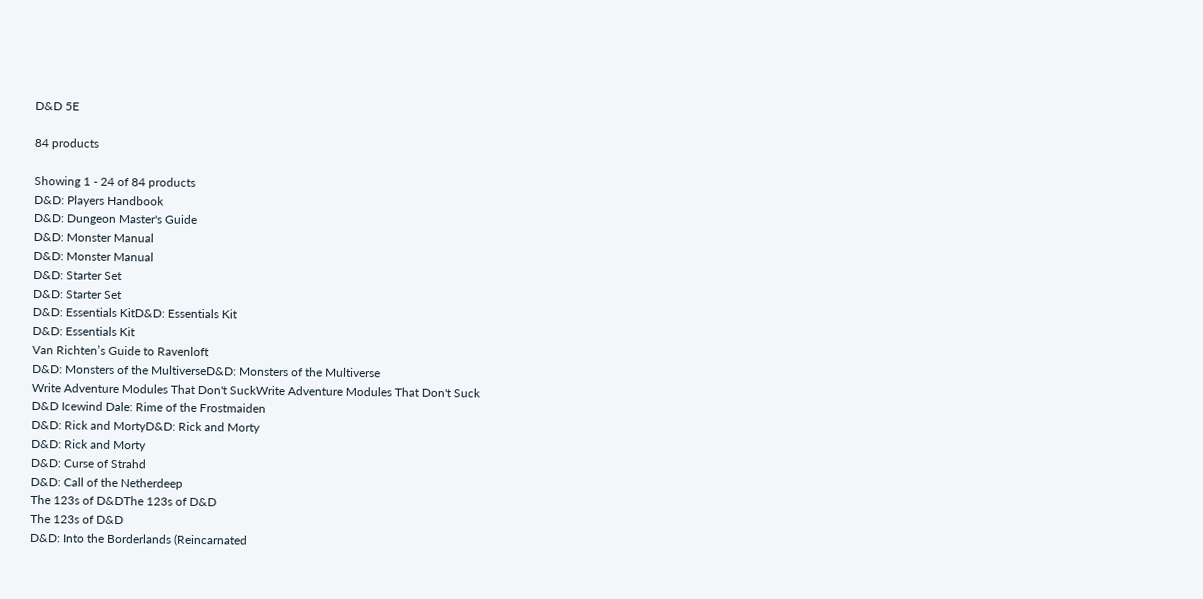D&D 5E

84 products

Showing 1 - 24 of 84 products
D&D: Players Handbook
D&D: Dungeon Master's Guide
D&D: Monster Manual
D&D: Monster Manual
D&D: Starter Set
D&D: Starter Set
D&D: Essentials KitD&D: Essentials Kit
D&D: Essentials Kit
Van Richten’s Guide to Ravenloft
D&D: Monsters of the MultiverseD&D: Monsters of the Multiverse
Write Adventure Modules That Don't SuckWrite Adventure Modules That Don't Suck
D&D Icewind Dale: Rime of the Frostmaiden
D&D: Rick and MortyD&D: Rick and Morty
D&D: Rick and Morty
D&D: Curse of Strahd
D&D: Call of the Netherdeep
The 123s of D&DThe 123s of D&D
The 123s of D&D
D&D: Into the Borderlands (Reincarnated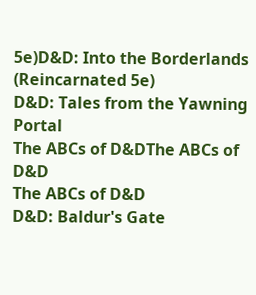5e)D&D: Into the Borderlands (Reincarnated 5e)
D&D: Tales from the Yawning Portal
The ABCs of D&DThe ABCs of D&D
The ABCs of D&D
D&D: Baldur's Gate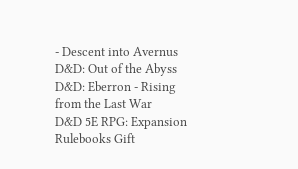- Descent into Avernus
D&D: Out of the Abyss
D&D: Eberron - Rising from the Last War
D&D 5E RPG: Expansion Rulebooks Gift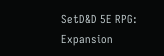SetD&D 5E RPG: Expansion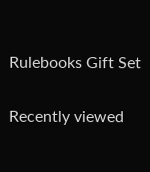Rulebooks Gift Set

Recently viewed